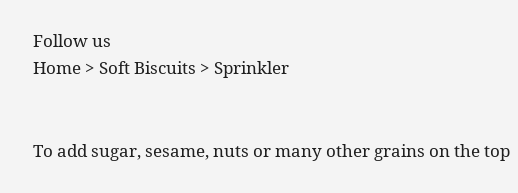Follow us
Home > Soft Biscuits > Sprinkler


To add sugar, sesame, nuts or many other grains on the top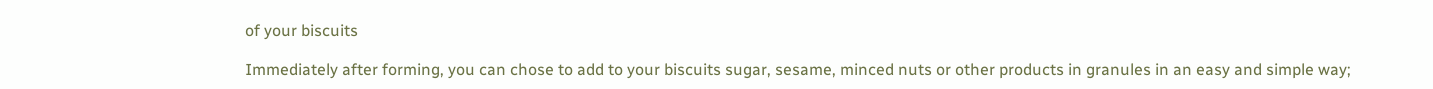of your biscuits

Immediately after forming, you can chose to add to your biscuits sugar, sesame, minced nuts or other products in granules in an easy and simple way;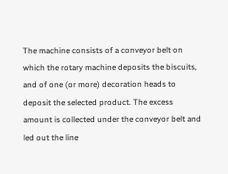The machine consists of a conveyor belt on which the rotary machine deposits the biscuits, and of one (or more) decoration heads to deposit the selected product. The excess amount is collected under the conveyor belt and led out the line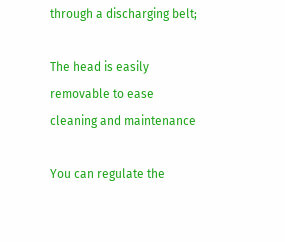through a discharging belt;

The head is easily removable to ease cleaning and maintenance

You can regulate the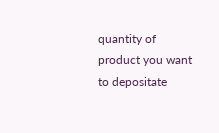quantity of product you want to depositate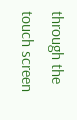through the touch screen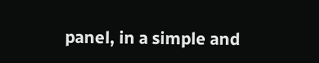panel, in a simple and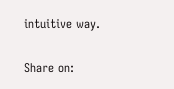intuitive way.

Share on: